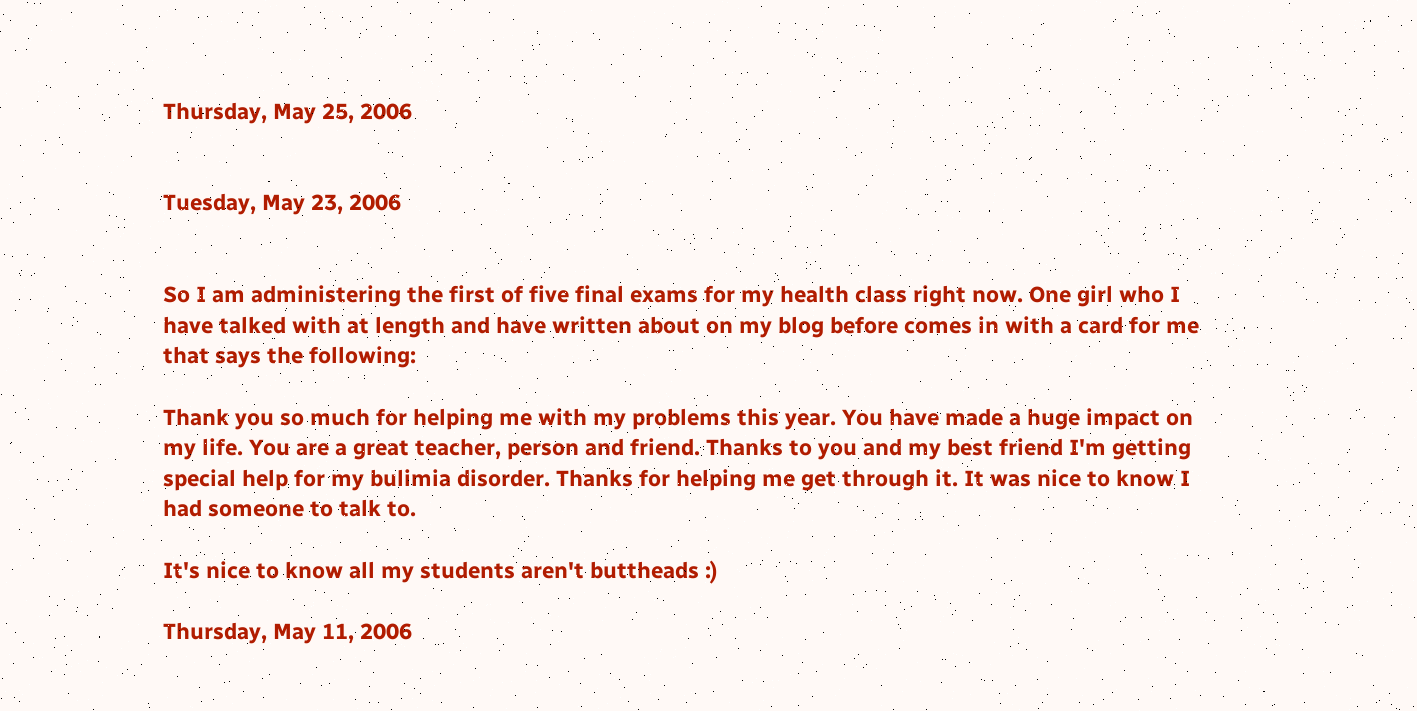Thursday, May 25, 2006


Tuesday, May 23, 2006


So I am administering the first of five final exams for my health class right now. One girl who I have talked with at length and have written about on my blog before comes in with a card for me that says the following:

Thank you so much for helping me with my problems this year. You have made a huge impact on my life. You are a great teacher, person and friend. Thanks to you and my best friend I'm getting special help for my bulimia disorder. Thanks for helping me get through it. It was nice to know I had someone to talk to.

It's nice to know all my students aren't buttheads :)

Thursday, May 11, 2006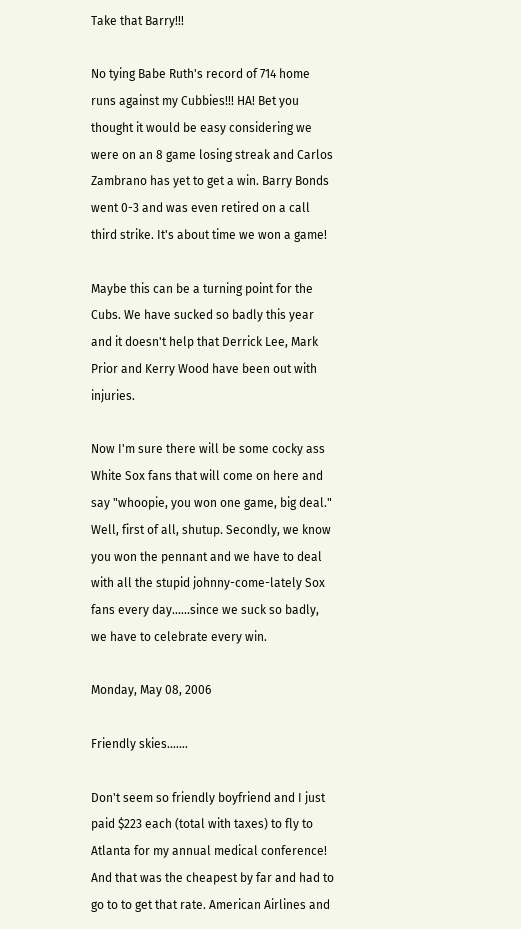Take that Barry!!!

No tying Babe Ruth's record of 714 home runs against my Cubbies!!! HA! Bet you thought it would be easy considering we were on an 8 game losing streak and Carlos Zambrano has yet to get a win. Barry Bonds went 0-3 and was even retired on a call third strike. It's about time we won a game!

Maybe this can be a turning point for the Cubs. We have sucked so badly this year and it doesn't help that Derrick Lee, Mark Prior and Kerry Wood have been out with injuries.

Now I'm sure there will be some cocky ass White Sox fans that will come on here and say "whoopie, you won one game, big deal." Well, first of all, shutup. Secondly, we know you won the pennant and we have to deal with all the stupid johnny-come-lately Sox fans every day......since we suck so badly, we have to celebrate every win.

Monday, May 08, 2006

Friendly skies.......

Don't seem so friendly boyfriend and I just paid $223 each (total with taxes) to fly to Atlanta for my annual medical conference! And that was the cheapest by far and had to go to to get that rate. American Airlines and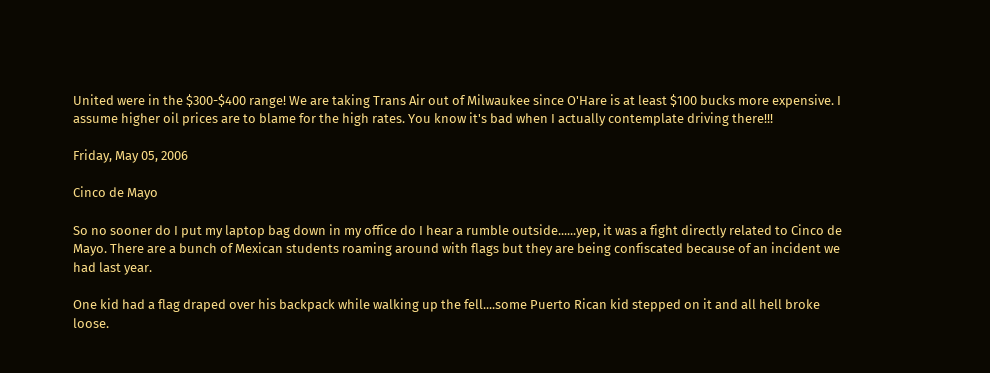United were in the $300-$400 range! We are taking Trans Air out of Milwaukee since O'Hare is at least $100 bucks more expensive. I assume higher oil prices are to blame for the high rates. You know it's bad when I actually contemplate driving there!!!

Friday, May 05, 2006

Cinco de Mayo

So no sooner do I put my laptop bag down in my office do I hear a rumble outside......yep, it was a fight directly related to Cinco de Mayo. There are a bunch of Mexican students roaming around with flags but they are being confiscated because of an incident we had last year.

One kid had a flag draped over his backpack while walking up the fell....some Puerto Rican kid stepped on it and all hell broke loose.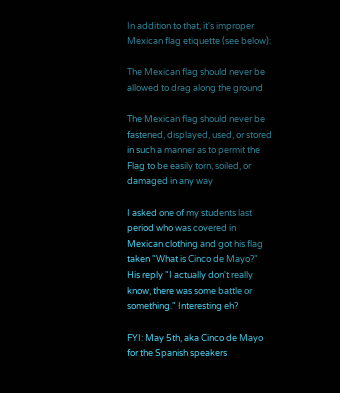In addition to that, it's improper Mexican flag etiquette (see below):

The Mexican flag should never be allowed to drag along the ground

The Mexican flag should never be fastened, displayed, used, or stored in such a manner as to permit the Flag to be easily torn, soiled, or damaged in any way

I asked one of my students last period who was covered in Mexican clothing and got his flag taken "What is Cinco de Mayo?" His reply "I actually don't really know, there was some battle or something." Interesting eh?

FYI: May 5th, aka Cinco de Mayo for the Spanish speakers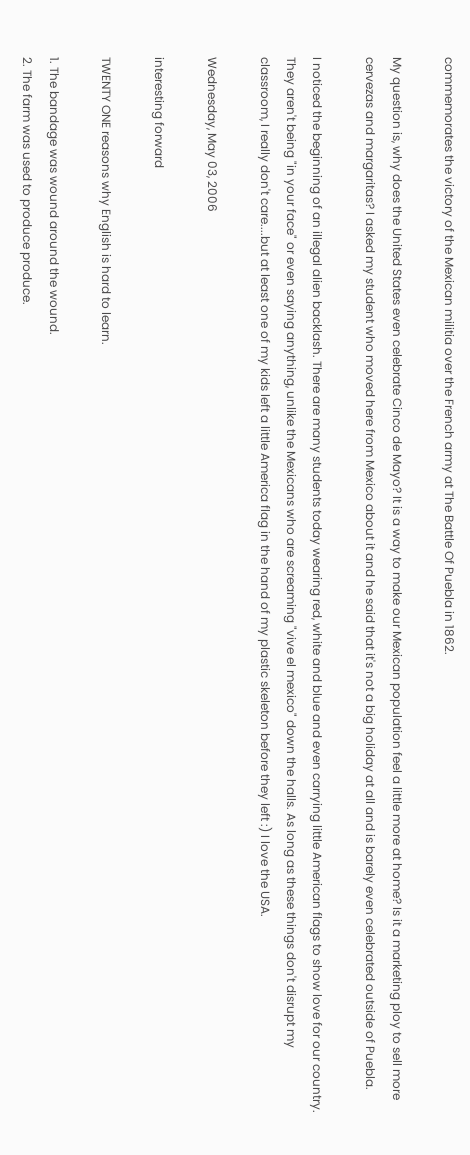commemorates the victory of the Mexican militia over the French army at The Battle Of Puebla in 1862.

My question is, why does the United States even celebrate Cinco de Mayo? It is a way to make our Mexican population feel a little more at home? Is it a marketing ploy to sell more cervezas and margaritas? I asked my student who moved here from Mexico about it and he said that it's not a big holiday at all and is barely even celebrated outside of Puebla.

I noticed the beginning of an illegal alien backlash. There are many students today wearing red, white and blue and even carrying little American flags to show love for our country. They aren't being "in your face" or even saying anything, unlike the Mexicans who are screaming "vive el mexico" down the halls. As long as these things don't disrupt my classroom, I really don't care....but at least one of my kids left a little America flag in the hand of my plastic skeleton before they left :) I love the USA.

Wednesday, May 03, 2006

interesting forward

TWENTY ONE reasons why English is hard to learn.

1. The bandage was wound around the wound.
2. The farm was used to produce produce.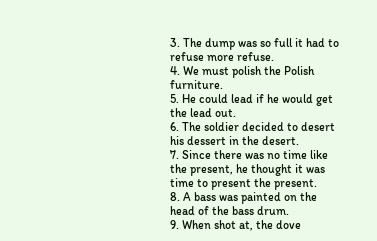3. The dump was so full it had to refuse more refuse.
4. We must polish the Polish furniture.
5. He could lead if he would get the lead out.
6. The soldier decided to desert his dessert in the desert.
7. Since there was no time like the present, he thought it was time to present the present.
8. A bass was painted on the head of the bass drum.
9. When shot at, the dove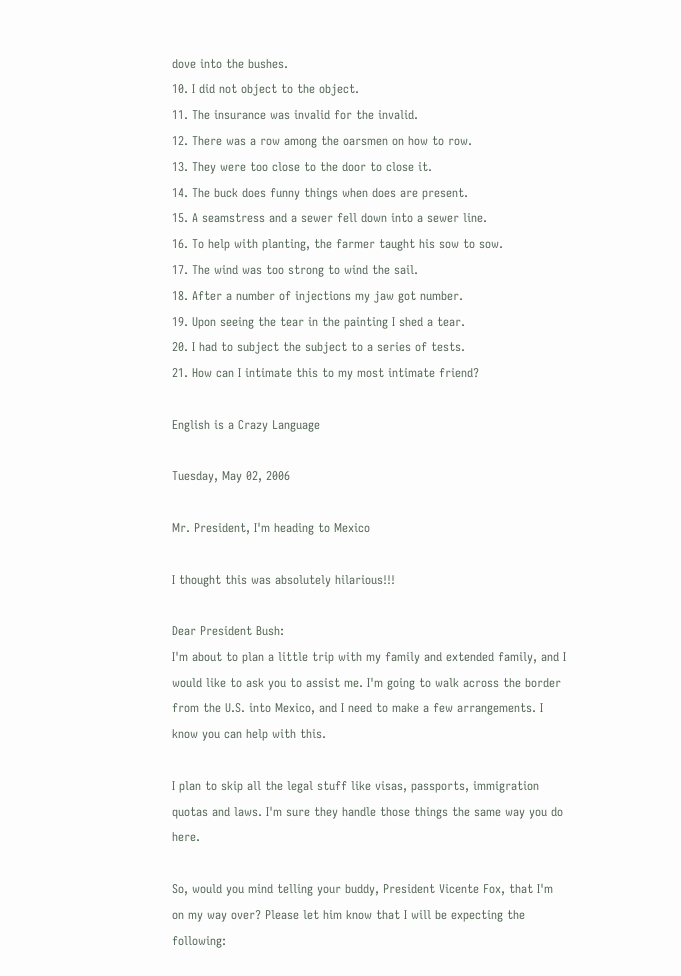dove into the bushes.
10. I did not object to the object.
11. The insurance was invalid for the invalid.
12. There was a row among the oarsmen on how to row.
13. They were too close to the door to close it.
14. The buck does funny things when does are present.
15. A seamstress and a sewer fell down into a sewer line.
16. To help with planting, the farmer taught his sow to sow.
17. The wind was too strong to wind the sail.
18. After a number of injections my jaw got number.
19. Upon seeing the tear in the painting I shed a tear.
20. I had to subject the subject to a series of tests.
21. How can I intimate this to my most intimate friend?

English is a Crazy Language

Tuesday, May 02, 2006

Mr. President, I'm heading to Mexico

I thought this was absolutely hilarious!!!

Dear President Bush:
I'm about to plan a little trip with my family and extended family, and I would like to ask you to assist me. I'm going to walk across the border from the U.S. into Mexico, and I need to make a few arrangements. I know you can help with this.

I plan to skip all the legal stuff like visas, passports, immigration quotas and laws. I'm sure they handle those things the same way you do here.

So, would you mind telling your buddy, President Vicente Fox, that I'm on my way over? Please let him know that I will be expecting the following: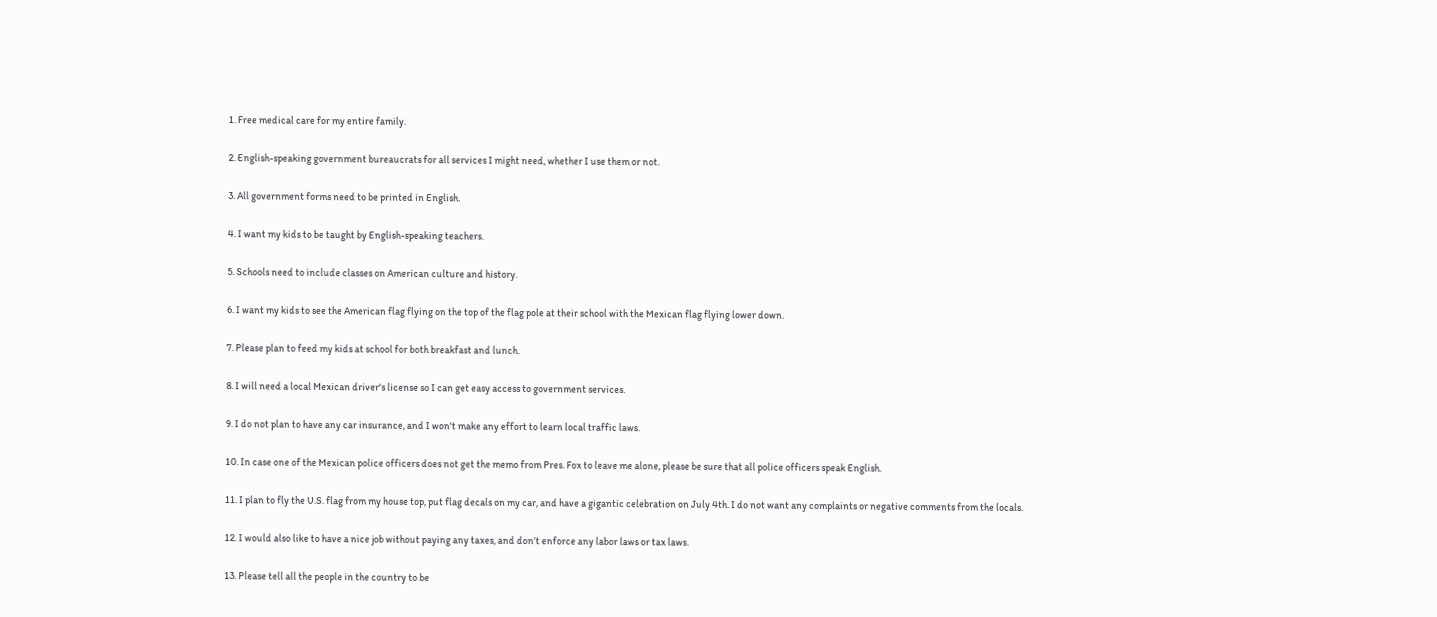1. Free medical care for my entire family.

2. English-speaking government bureaucrats for all services I might need, whether I use them or not.

3. All government forms need to be printed in English.

4. I want my kids to be taught by English-speaking teachers.

5. Schools need to include classes on American culture and history.

6. I want my kids to see the American flag flying on the top of the flag pole at their school with the Mexican flag flying lower down.

7. Please plan to feed my kids at school for both breakfast and lunch.

8. I will need a local Mexican driver's license so I can get easy access to government services.

9. I do not plan to have any car insurance, and I won't make any effort to learn local traffic laws.

10. In case one of the Mexican police officers does not get the memo from Pres. Fox to leave me alone, please be sure that all police officers speak English.

11. I plan to fly the U.S. flag from my house top, put flag decals on my car, and have a gigantic celebration on July 4th. I do not want any complaints or negative comments from the locals.

12. I would also like to have a nice job without paying any taxes, and don’t enforce any labor laws or tax laws.

13. Please tell all the people in the country to be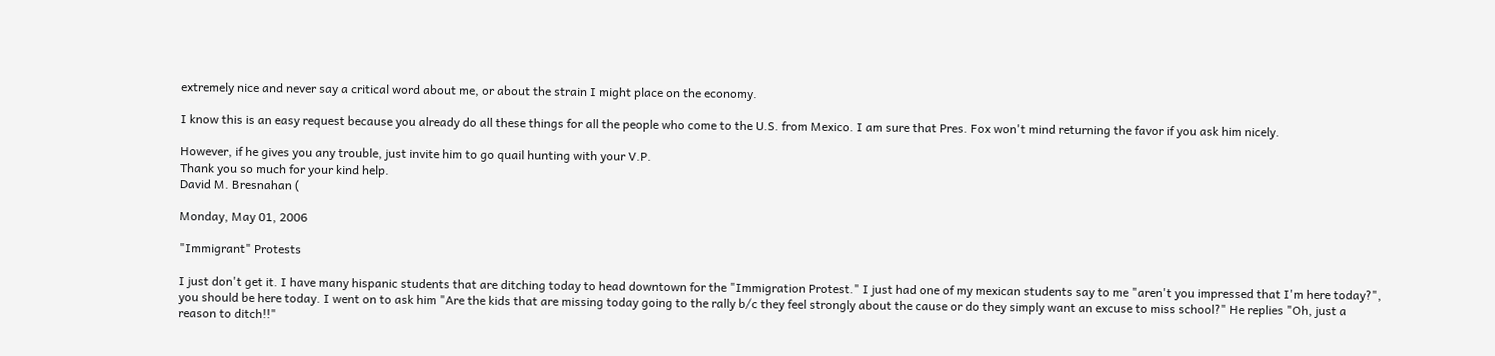extremely nice and never say a critical word about me, or about the strain I might place on the economy.

I know this is an easy request because you already do all these things for all the people who come to the U.S. from Mexico. I am sure that Pres. Fox won't mind returning the favor if you ask him nicely.

However, if he gives you any trouble, just invite him to go quail hunting with your V.P.
Thank you so much for your kind help.
David M. Bresnahan (

Monday, May 01, 2006

"Immigrant" Protests

I just don't get it. I have many hispanic students that are ditching today to head downtown for the "Immigration Protest." I just had one of my mexican students say to me "aren't you impressed that I'm here today?", you should be here today. I went on to ask him "Are the kids that are missing today going to the rally b/c they feel strongly about the cause or do they simply want an excuse to miss school?" He replies "Oh, just a reason to ditch!!"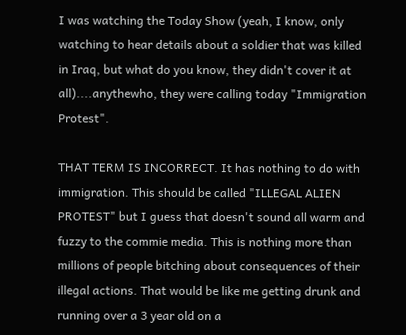I was watching the Today Show (yeah, I know, only watching to hear details about a soldier that was killed in Iraq, but what do you know, they didn't cover it at all)....anythewho, they were calling today "Immigration Protest".

THAT TERM IS INCORRECT. It has nothing to do with immigration. This should be called "ILLEGAL ALIEN PROTEST" but I guess that doesn't sound all warm and fuzzy to the commie media. This is nothing more than millions of people bitching about consequences of their illegal actions. That would be like me getting drunk and running over a 3 year old on a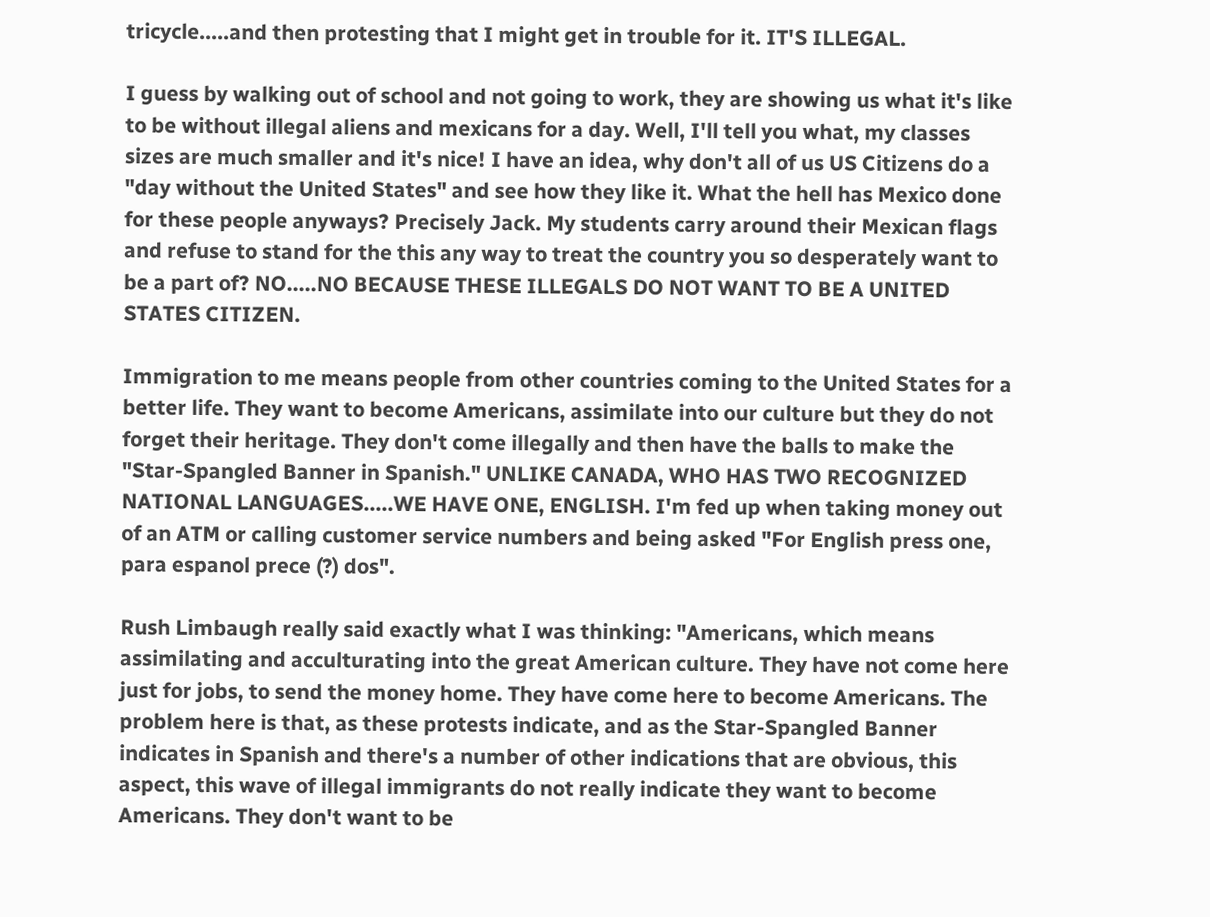tricycle.....and then protesting that I might get in trouble for it. IT'S ILLEGAL.

I guess by walking out of school and not going to work, they are showing us what it's like to be without illegal aliens and mexicans for a day. Well, I'll tell you what, my classes sizes are much smaller and it's nice! I have an idea, why don't all of us US Citizens do a "day without the United States" and see how they like it. What the hell has Mexico done for these people anyways? Precisely Jack. My students carry around their Mexican flags and refuse to stand for the this any way to treat the country you so desperately want to be a part of? NO.....NO BECAUSE THESE ILLEGALS DO NOT WANT TO BE A UNITED STATES CITIZEN.

Immigration to me means people from other countries coming to the United States for a better life. They want to become Americans, assimilate into our culture but they do not forget their heritage. They don't come illegally and then have the balls to make the "Star-Spangled Banner in Spanish." UNLIKE CANADA, WHO HAS TWO RECOGNIZED NATIONAL LANGUAGES.....WE HAVE ONE, ENGLISH. I'm fed up when taking money out of an ATM or calling customer service numbers and being asked "For English press one, para espanol prece (?) dos".

Rush Limbaugh really said exactly what I was thinking: "Americans, which means assimilating and acculturating into the great American culture. They have not come here just for jobs, to send the money home. They have come here to become Americans. The problem here is that, as these protests indicate, and as the Star-Spangled Banner indicates in Spanish and there's a number of other indications that are obvious, this aspect, this wave of illegal immigrants do not really indicate they want to become Americans. They don't want to be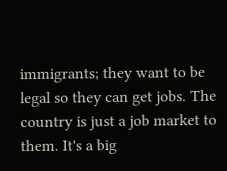immigrants; they want to be legal so they can get jobs. The country is just a job market to them. It's a big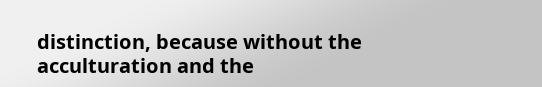distinction, because without the acculturation and the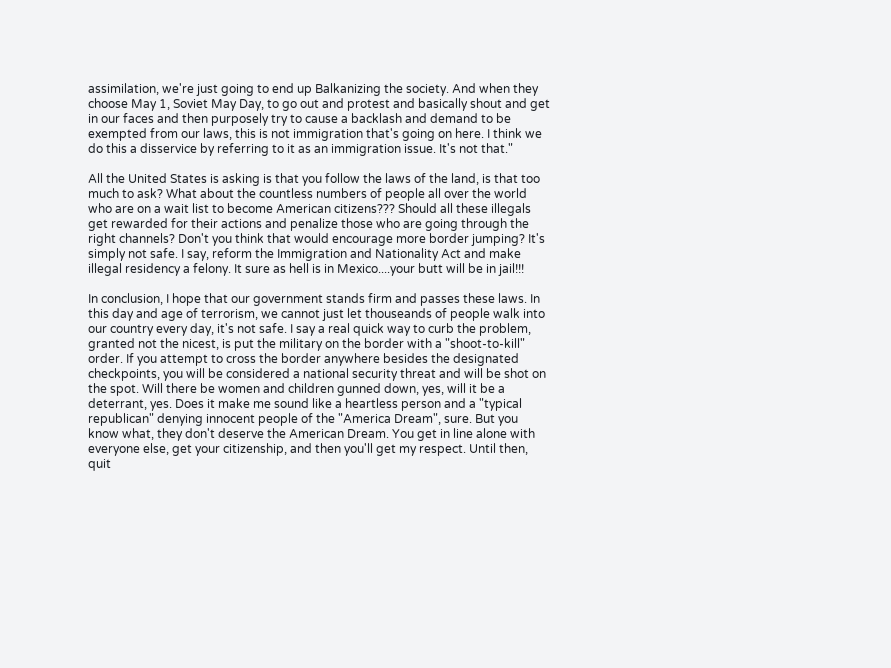assimilation, we're just going to end up Balkanizing the society. And when they choose May 1, Soviet May Day, to go out and protest and basically shout and get in our faces and then purposely try to cause a backlash and demand to be exempted from our laws, this is not immigration that's going on here. I think we do this a disservice by referring to it as an immigration issue. It's not that."

All the United States is asking is that you follow the laws of the land, is that too much to ask? What about the countless numbers of people all over the world who are on a wait list to become American citizens??? Should all these illegals get rewarded for their actions and penalize those who are going through the right channels? Don't you think that would encourage more border jumping? It's simply not safe. I say, reform the Immigration and Nationality Act and make illegal residency a felony. It sure as hell is in Mexico....your butt will be in jail!!!

In conclusion, I hope that our government stands firm and passes these laws. In this day and age of terrorism, we cannot just let thouseands of people walk into our country every day, it's not safe. I say a real quick way to curb the problem, granted not the nicest, is put the military on the border with a "shoot-to-kill" order. If you attempt to cross the border anywhere besides the designated checkpoints, you will be considered a national security threat and will be shot on the spot. Will there be women and children gunned down, yes, will it be a deterrant, yes. Does it make me sound like a heartless person and a "typical republican" denying innocent people of the "America Dream", sure. But you know what, they don't deserve the American Dream. You get in line alone with everyone else, get your citizenship, and then you'll get my respect. Until then, quit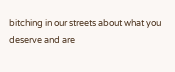bitching in our streets about what you deserve and are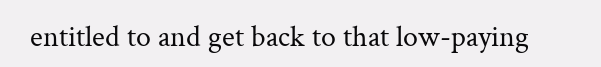entitled to and get back to that low-paying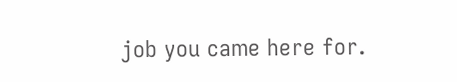job you came here for.